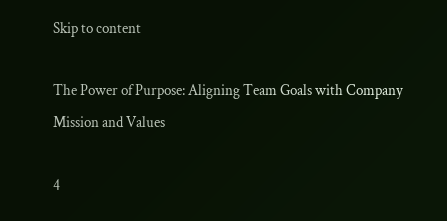Skip to content

The Power of Purpose: Aligning Team Goals with Company Mission and Values

4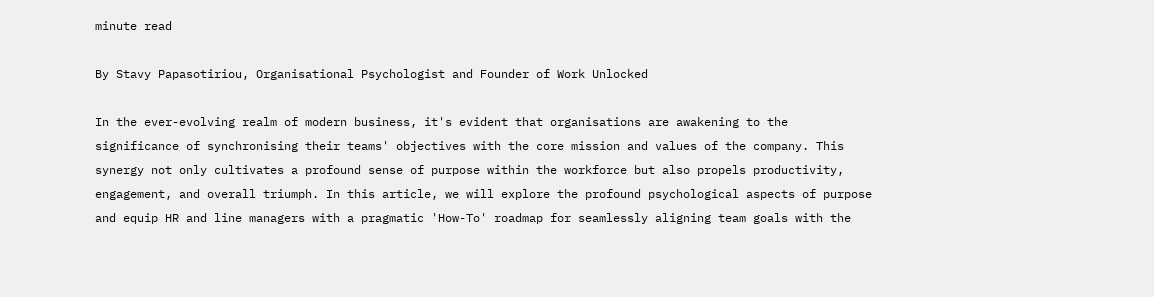minute read

By Stavy Papasotiriou, Organisational Psychologist and Founder of Work Unlocked

In the ever-evolving realm of modern business, it's evident that organisations are awakening to the significance of synchronising their teams' objectives with the core mission and values of the company. This synergy not only cultivates a profound sense of purpose within the workforce but also propels productivity, engagement, and overall triumph. In this article, we will explore the profound psychological aspects of purpose and equip HR and line managers with a pragmatic 'How-To' roadmap for seamlessly aligning team goals with the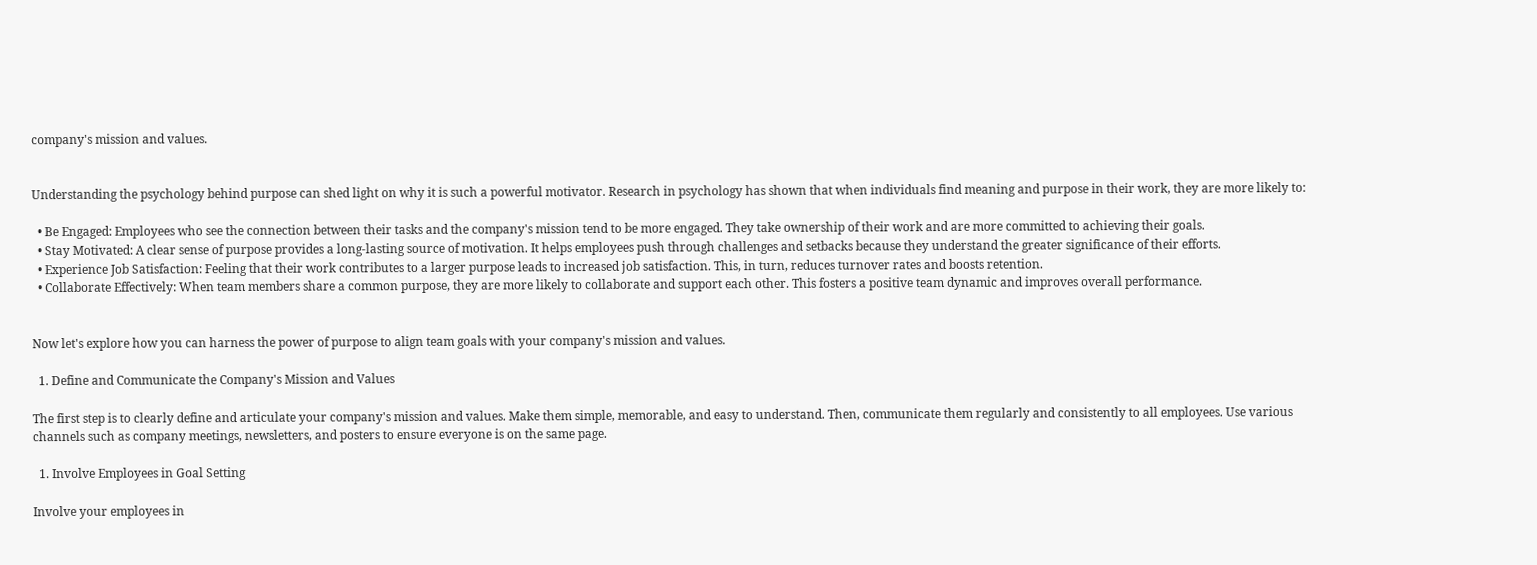company's mission and values.


Understanding the psychology behind purpose can shed light on why it is such a powerful motivator. Research in psychology has shown that when individuals find meaning and purpose in their work, they are more likely to:

  • Be Engaged: Employees who see the connection between their tasks and the company's mission tend to be more engaged. They take ownership of their work and are more committed to achieving their goals.
  • Stay Motivated: A clear sense of purpose provides a long-lasting source of motivation. It helps employees push through challenges and setbacks because they understand the greater significance of their efforts.
  • Experience Job Satisfaction: Feeling that their work contributes to a larger purpose leads to increased job satisfaction. This, in turn, reduces turnover rates and boosts retention.
  • Collaborate Effectively: When team members share a common purpose, they are more likely to collaborate and support each other. This fosters a positive team dynamic and improves overall performance.


Now let's explore how you can harness the power of purpose to align team goals with your company's mission and values.

  1. Define and Communicate the Company's Mission and Values

The first step is to clearly define and articulate your company's mission and values. Make them simple, memorable, and easy to understand. Then, communicate them regularly and consistently to all employees. Use various channels such as company meetings, newsletters, and posters to ensure everyone is on the same page.

  1. Involve Employees in Goal Setting

Involve your employees in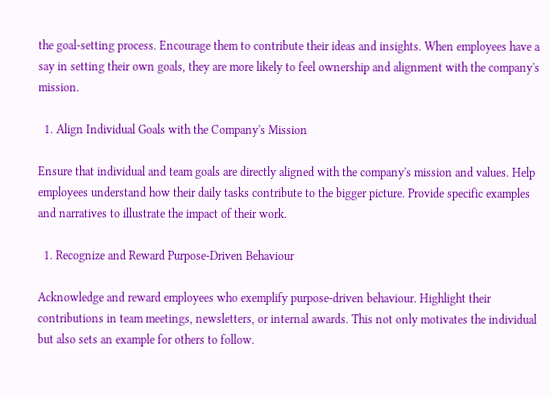the goal-setting process. Encourage them to contribute their ideas and insights. When employees have a say in setting their own goals, they are more likely to feel ownership and alignment with the company's mission.

  1. Align Individual Goals with the Company's Mission

Ensure that individual and team goals are directly aligned with the company's mission and values. Help employees understand how their daily tasks contribute to the bigger picture. Provide specific examples and narratives to illustrate the impact of their work.

  1. Recognize and Reward Purpose-Driven Behaviour

Acknowledge and reward employees who exemplify purpose-driven behaviour. Highlight their contributions in team meetings, newsletters, or internal awards. This not only motivates the individual but also sets an example for others to follow.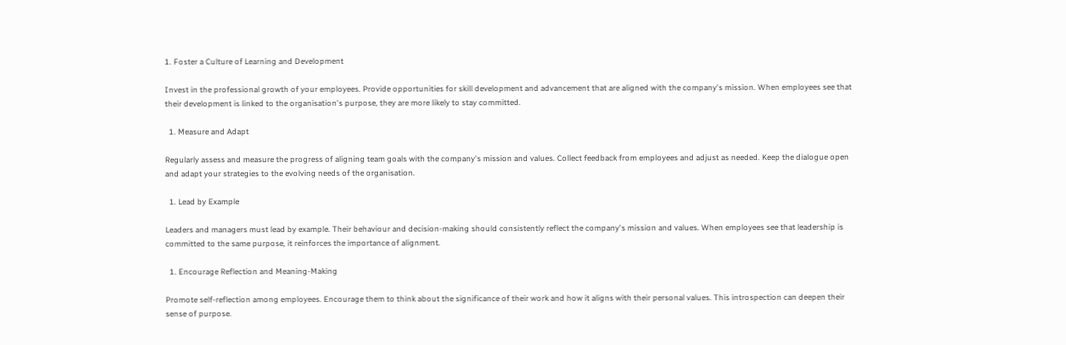1. Foster a Culture of Learning and Development

Invest in the professional growth of your employees. Provide opportunities for skill development and advancement that are aligned with the company's mission. When employees see that their development is linked to the organisation's purpose, they are more likely to stay committed.

  1. Measure and Adapt

Regularly assess and measure the progress of aligning team goals with the company's mission and values. Collect feedback from employees and adjust as needed. Keep the dialogue open and adapt your strategies to the evolving needs of the organisation.

  1. Lead by Example

Leaders and managers must lead by example. Their behaviour and decision-making should consistently reflect the company's mission and values. When employees see that leadership is committed to the same purpose, it reinforces the importance of alignment.

  1. Encourage Reflection and Meaning-Making

Promote self-reflection among employees. Encourage them to think about the significance of their work and how it aligns with their personal values. This introspection can deepen their sense of purpose.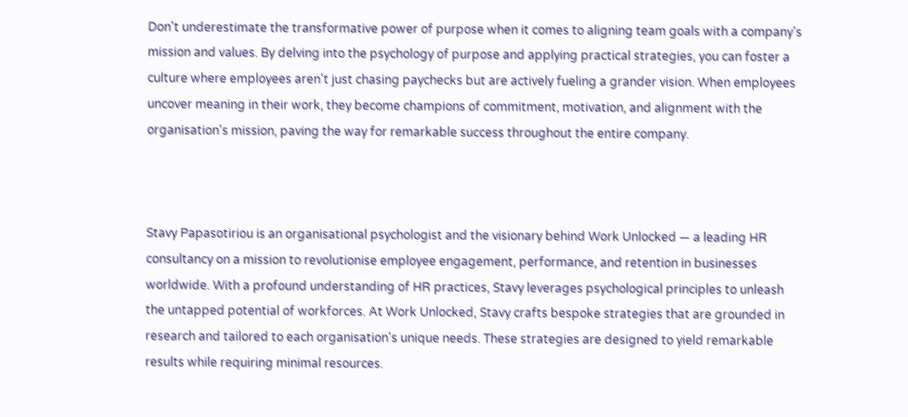Don't underestimate the transformative power of purpose when it comes to aligning team goals with a company's mission and values. By delving into the psychology of purpose and applying practical strategies, you can foster a culture where employees aren't just chasing paychecks but are actively fueling a grander vision. When employees uncover meaning in their work, they become champions of commitment, motivation, and alignment with the organisation's mission, paving the way for remarkable success throughout the entire company.



Stavy Papasotiriou is an organisational psychologist and the visionary behind Work Unlocked — a leading HR consultancy on a mission to revolutionise employee engagement, performance, and retention in businesses worldwide. With a profound understanding of HR practices, Stavy leverages psychological principles to unleash the untapped potential of workforces. At Work Unlocked, Stavy crafts bespoke strategies that are grounded in research and tailored to each organisation's unique needs. These strategies are designed to yield remarkable results while requiring minimal resources.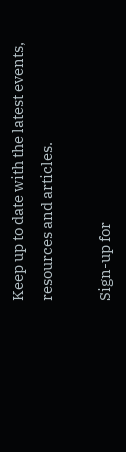Keep up to date with the latest events, resources and articles.

Sign-up for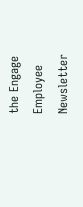the Engage Employee Newsletter